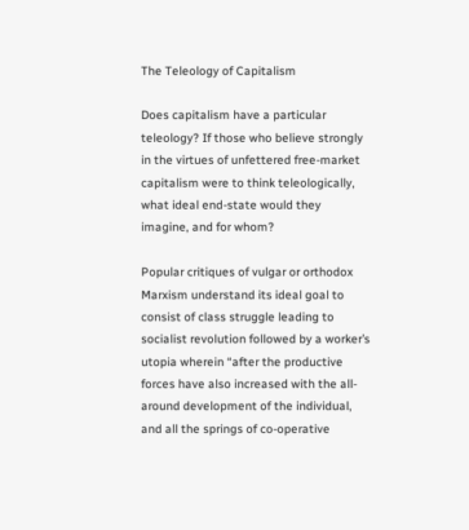The Teleology of Capitalism

Does capitalism have a particular teleology? If those who believe strongly in the virtues of unfettered free-market capitalism were to think teleologically, what ideal end-state would they imagine, and for whom?

Popular critiques of vulgar or orthodox Marxism understand its ideal goal to consist of class struggle leading to socialist revolution followed by a worker’s utopia wherein “after the productive forces have also increased with the all-around development of the individual, and all the springs of co-operative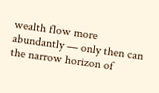wealth flow more abundantly — only then can the narrow horizon of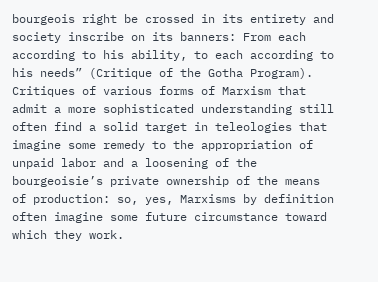bourgeois right be crossed in its entirety and society inscribe on its banners: From each according to his ability, to each according to his needs” (Critique of the Gotha Program). Critiques of various forms of Marxism that admit a more sophisticated understanding still often find a solid target in teleologies that imagine some remedy to the appropriation of unpaid labor and a loosening of the bourgeoisie’s private ownership of the means of production: so, yes, Marxisms by definition often imagine some future circumstance toward which they work.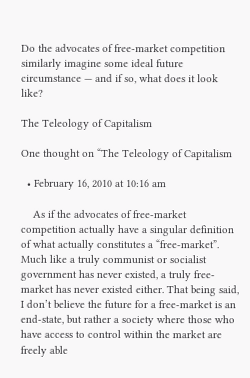Do the advocates of free-market competition similarly imagine some ideal future circumstance — and if so, what does it look like?

The Teleology of Capitalism

One thought on “The Teleology of Capitalism

  • February 16, 2010 at 10:16 am

    As if the advocates of free-market competition actually have a singular definition of what actually constitutes a “free-market”. Much like a truly communist or socialist government has never existed, a truly free-market has never existed either. That being said, I don’t believe the future for a free-market is an end-state, but rather a society where those who have access to control within the market are freely able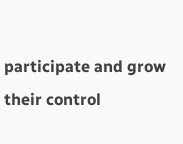participate and grow their control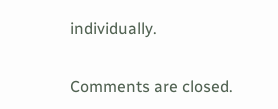individually.

Comments are closed.